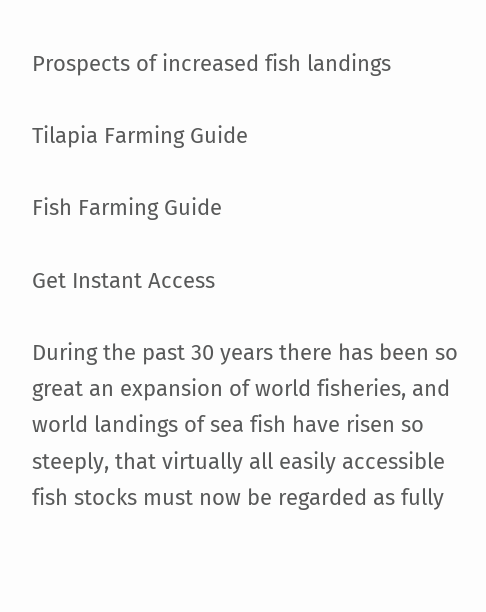Prospects of increased fish landings

Tilapia Farming Guide

Fish Farming Guide

Get Instant Access

During the past 30 years there has been so great an expansion of world fisheries, and world landings of sea fish have risen so steeply, that virtually all easily accessible fish stocks must now be regarded as fully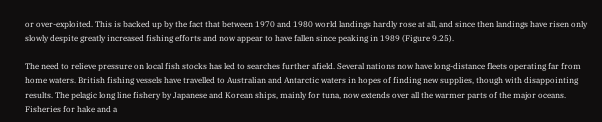or over-exploited. This is backed up by the fact that between 1970 and 1980 world landings hardly rose at all, and since then landings have risen only slowly despite greatly increased fishing efforts and now appear to have fallen since peaking in 1989 (Figure 9.25).

The need to relieve pressure on local fish stocks has led to searches further afield. Several nations now have long-distance fleets operating far from home waters. British fishing vessels have travelled to Australian and Antarctic waters in hopes of finding new supplies, though with disappointing results. The pelagic long line fishery by Japanese and Korean ships, mainly for tuna, now extends over all the warmer parts of the major oceans. Fisheries for hake and a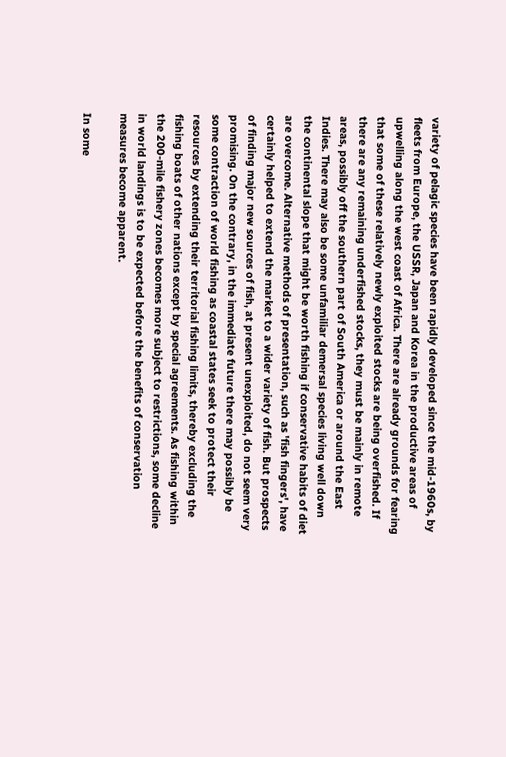variety of pelagic species have been rapidly developed since the mid-1960s, by fleets from Europe, the USSR, Japan and Korea in the productive areas of upwelling along the west coast of Africa. There are already grounds for fearing that some of these relatively newly exploited stocks are being overfished. If there are any remaining underfished stocks, they must be mainly in remote areas, possibly off the southern part of South America or around the East Indies. There may also be some unfamiliar demersal species living well down the continental slope that might be worth fishing if conservative habits of diet are overcome. Alternative methods of presentation, such as 'fish fingers', have certainly helped to extend the market to a wider variety of fish. But prospects of finding major new sources of fish, at present unexploited, do not seem very promising. On the contrary, in the immediate future there may possibly be some contraction of world fishing as coastal states seek to protect their resources by extending their territorial fishing limits, thereby excluding the fishing boats of other nations except by special agreements. As fishing within the 200-mile fishery zones becomes more subject to restrictions, some decline in world landings is to be expected before the benefits of conservation measures become apparent.

In some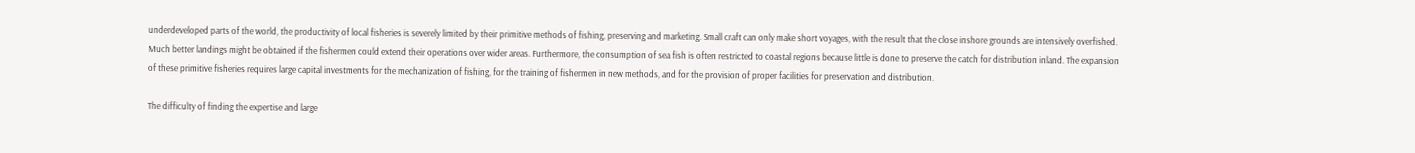underdeveloped parts of the world, the productivity of local fisheries is severely limited by their primitive methods of fishing, preserving and marketing. Small craft can only make short voyages, with the result that the close inshore grounds are intensively overfished. Much better landings might be obtained if the fishermen could extend their operations over wider areas. Furthermore, the consumption of sea fish is often restricted to coastal regions because little is done to preserve the catch for distribution inland. The expansion of these primitive fisheries requires large capital investments for the mechanization of fishing, for the training of fishermen in new methods, and for the provision of proper facilities for preservation and distribution.

The difficulty of finding the expertise and large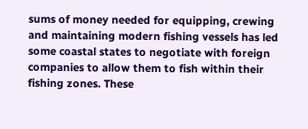sums of money needed for equipping, crewing and maintaining modern fishing vessels has led some coastal states to negotiate with foreign companies to allow them to fish within their fishing zones. These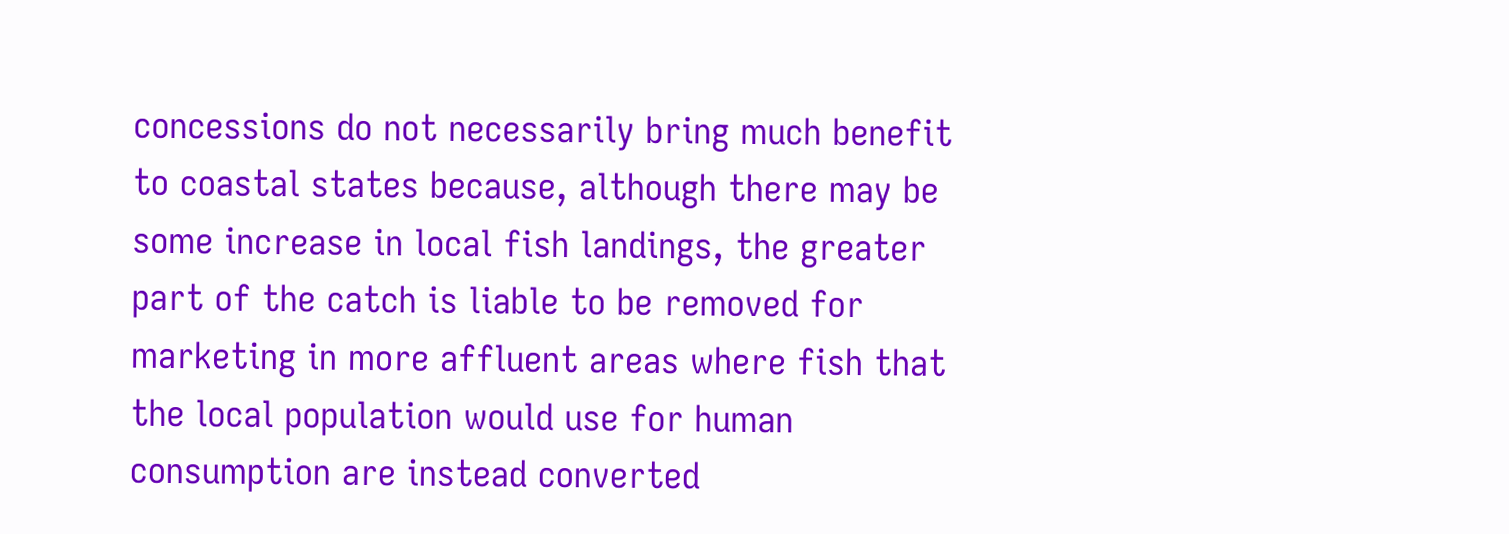concessions do not necessarily bring much benefit to coastal states because, although there may be some increase in local fish landings, the greater part of the catch is liable to be removed for marketing in more affluent areas where fish that the local population would use for human consumption are instead converted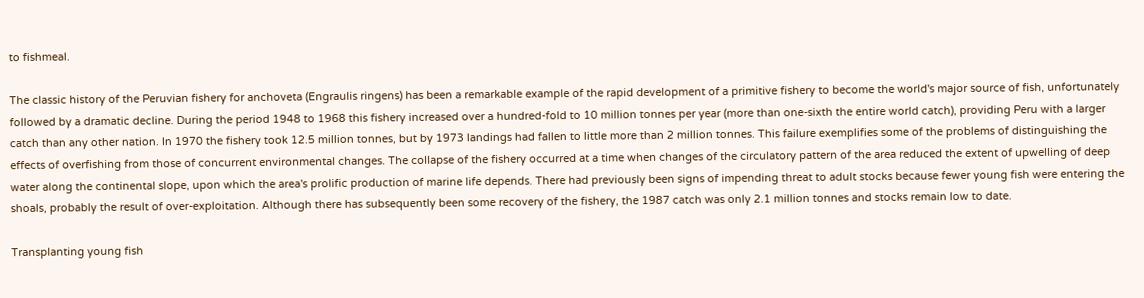to fishmeal.

The classic history of the Peruvian fishery for anchoveta (Engraulis ringens) has been a remarkable example of the rapid development of a primitive fishery to become the world's major source of fish, unfortunately followed by a dramatic decline. During the period 1948 to 1968 this fishery increased over a hundred-fold to 10 million tonnes per year (more than one-sixth the entire world catch), providing Peru with a larger catch than any other nation. In 1970 the fishery took 12.5 million tonnes, but by 1973 landings had fallen to little more than 2 million tonnes. This failure exemplifies some of the problems of distinguishing the effects of overfishing from those of concurrent environmental changes. The collapse of the fishery occurred at a time when changes of the circulatory pattern of the area reduced the extent of upwelling of deep water along the continental slope, upon which the area's prolific production of marine life depends. There had previously been signs of impending threat to adult stocks because fewer young fish were entering the shoals, probably the result of over-exploitation. Although there has subsequently been some recovery of the fishery, the 1987 catch was only 2.1 million tonnes and stocks remain low to date.

Transplanting young fish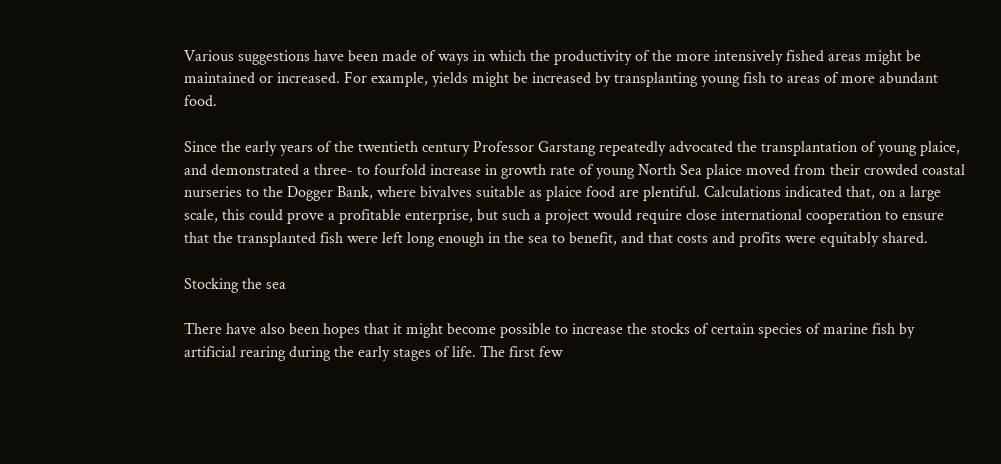Various suggestions have been made of ways in which the productivity of the more intensively fished areas might be maintained or increased. For example, yields might be increased by transplanting young fish to areas of more abundant food.

Since the early years of the twentieth century Professor Garstang repeatedly advocated the transplantation of young plaice, and demonstrated a three- to fourfold increase in growth rate of young North Sea plaice moved from their crowded coastal nurseries to the Dogger Bank, where bivalves suitable as plaice food are plentiful. Calculations indicated that, on a large scale, this could prove a profitable enterprise, but such a project would require close international cooperation to ensure that the transplanted fish were left long enough in the sea to benefit, and that costs and profits were equitably shared.

Stocking the sea

There have also been hopes that it might become possible to increase the stocks of certain species of marine fish by artificial rearing during the early stages of life. The first few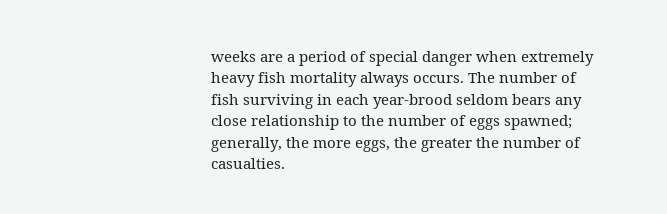weeks are a period of special danger when extremely heavy fish mortality always occurs. The number of fish surviving in each year-brood seldom bears any close relationship to the number of eggs spawned; generally, the more eggs, the greater the number of casualties.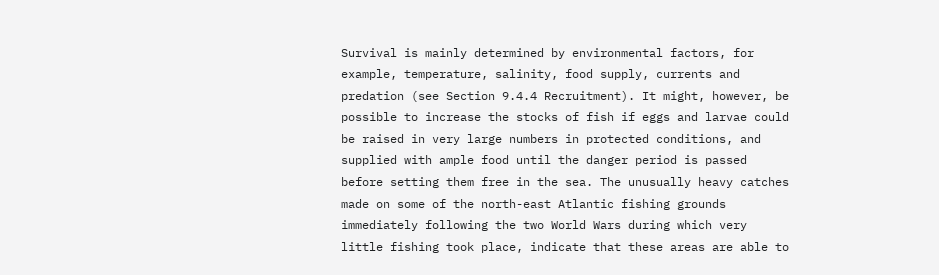Survival is mainly determined by environmental factors, for example, temperature, salinity, food supply, currents and predation (see Section 9.4.4 Recruitment). It might, however, be possible to increase the stocks of fish if eggs and larvae could be raised in very large numbers in protected conditions, and supplied with ample food until the danger period is passed before setting them free in the sea. The unusually heavy catches made on some of the north-east Atlantic fishing grounds immediately following the two World Wars during which very little fishing took place, indicate that these areas are able to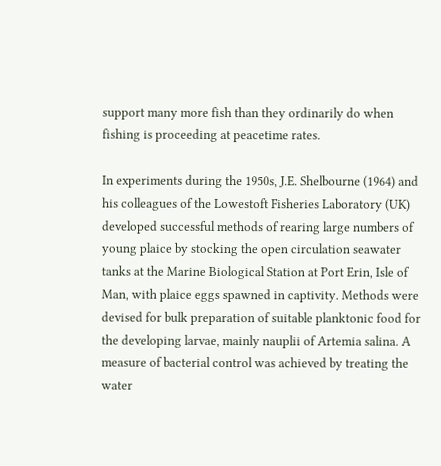support many more fish than they ordinarily do when fishing is proceeding at peacetime rates.

In experiments during the 1950s, J.E. Shelbourne (1964) and his colleagues of the Lowestoft Fisheries Laboratory (UK) developed successful methods of rearing large numbers of young plaice by stocking the open circulation seawater tanks at the Marine Biological Station at Port Erin, Isle of Man, with plaice eggs spawned in captivity. Methods were devised for bulk preparation of suitable planktonic food for the developing larvae, mainly nauplii of Artemia salina. A measure of bacterial control was achieved by treating the water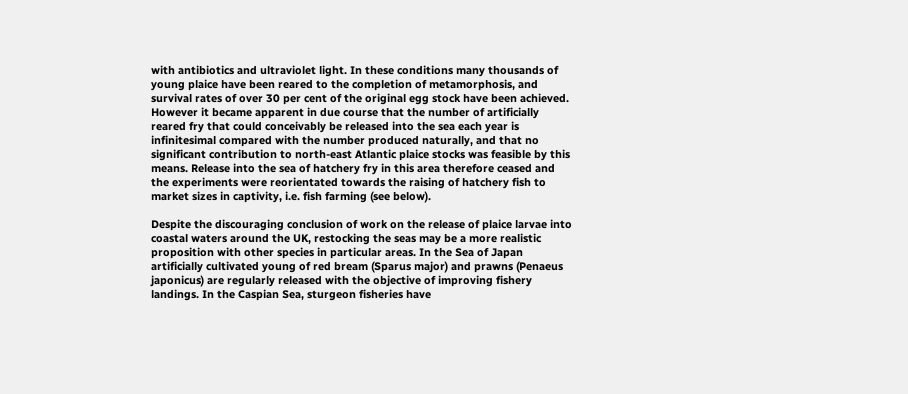with antibiotics and ultraviolet light. In these conditions many thousands of young plaice have been reared to the completion of metamorphosis, and survival rates of over 30 per cent of the original egg stock have been achieved. However it became apparent in due course that the number of artificially reared fry that could conceivably be released into the sea each year is infinitesimal compared with the number produced naturally, and that no significant contribution to north-east Atlantic plaice stocks was feasible by this means. Release into the sea of hatchery fry in this area therefore ceased and the experiments were reorientated towards the raising of hatchery fish to market sizes in captivity, i.e. fish farming (see below).

Despite the discouraging conclusion of work on the release of plaice larvae into coastal waters around the UK, restocking the seas may be a more realistic proposition with other species in particular areas. In the Sea of Japan artificially cultivated young of red bream (Sparus major) and prawns (Penaeus japonicus) are regularly released with the objective of improving fishery landings. In the Caspian Sea, sturgeon fisheries have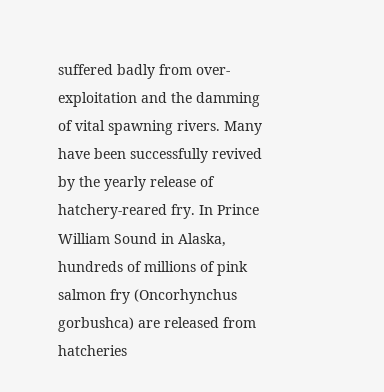suffered badly from over-exploitation and the damming of vital spawning rivers. Many have been successfully revived by the yearly release of hatchery-reared fry. In Prince William Sound in Alaska, hundreds of millions of pink salmon fry (Oncorhynchus gorbushca) are released from hatcheries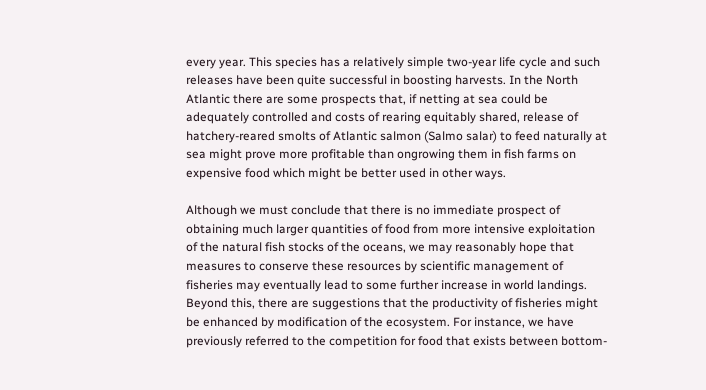every year. This species has a relatively simple two-year life cycle and such releases have been quite successful in boosting harvests. In the North Atlantic there are some prospects that, if netting at sea could be adequately controlled and costs of rearing equitably shared, release of hatchery-reared smolts of Atlantic salmon (Salmo salar) to feed naturally at sea might prove more profitable than ongrowing them in fish farms on expensive food which might be better used in other ways.

Although we must conclude that there is no immediate prospect of obtaining much larger quantities of food from more intensive exploitation of the natural fish stocks of the oceans, we may reasonably hope that measures to conserve these resources by scientific management of fisheries may eventually lead to some further increase in world landings. Beyond this, there are suggestions that the productivity of fisheries might be enhanced by modification of the ecosystem. For instance, we have previously referred to the competition for food that exists between bottom-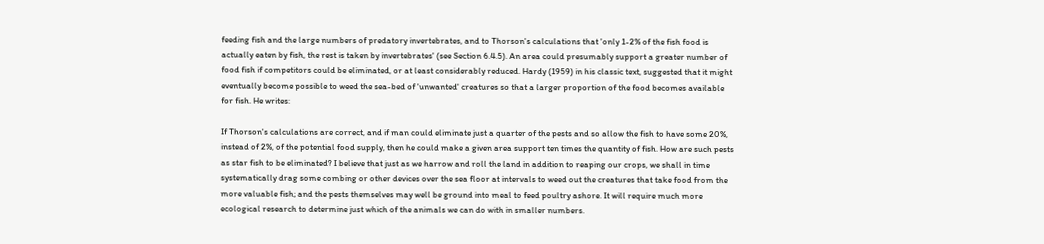feeding fish and the large numbers of predatory invertebrates, and to Thorson's calculations that 'only 1-2% of the fish food is actually eaten by fish, the rest is taken by invertebrates' (see Section 6.4.5). An area could presumably support a greater number of food fish if competitors could be eliminated, or at least considerably reduced. Hardy (1959) in his classic text, suggested that it might eventually become possible to weed the sea-bed of 'unwanted' creatures so that a larger proportion of the food becomes available for fish. He writes:

If Thorson's calculations are correct, and if man could eliminate just a quarter of the pests and so allow the fish to have some 20%, instead of 2%, of the potential food supply, then he could make a given area support ten times the quantity of fish. How are such pests as star fish to be eliminated? I believe that just as we harrow and roll the land in addition to reaping our crops, we shall in time systematically drag some combing or other devices over the sea floor at intervals to weed out the creatures that take food from the more valuable fish; and the pests themselves may well be ground into meal to feed poultry ashore. It will require much more ecological research to determine just which of the animals we can do with in smaller numbers.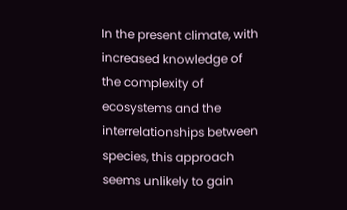In the present climate, with increased knowledge of the complexity of ecosystems and the interrelationships between species, this approach seems unlikely to gain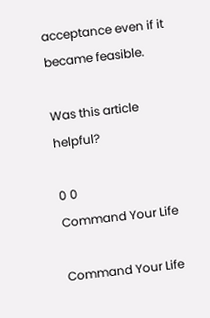acceptance even if it became feasible.

Was this article helpful?

0 0
Command Your Life

Command Your Life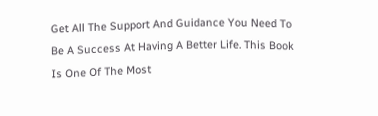Get All The Support And Guidance You Need To Be A Success At Having A Better Life. This Book Is One Of The Most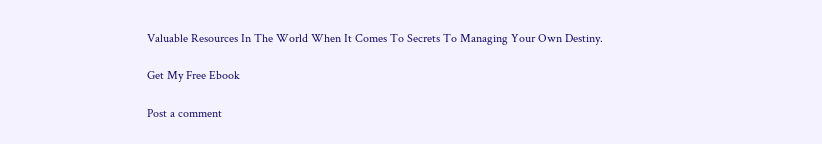Valuable Resources In The World When It Comes To Secrets To Managing Your Own Destiny.

Get My Free Ebook

Post a comment